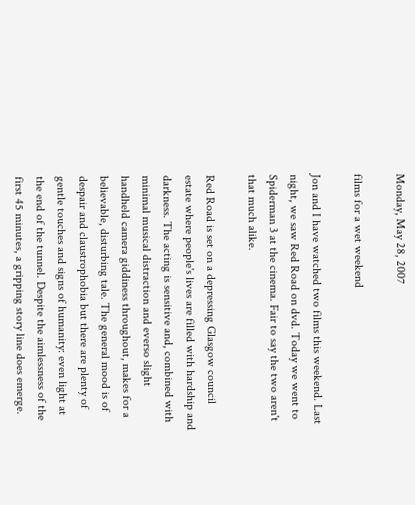Monday, May 28, 2007

films for a wet weekend

Jon and I have watched two films this weekend. Last night, we saw Red Road on dvd. Today we went to Spiderman 3 at the cinema. Fair to say the two aren't that much alike.

Red Road is set on a depressing Glasgow council estate where people's lives are filled with hardship and darkness. The acting is sensitive and, combined with minimal musical distraction and everso slight handheld camera giddiness throughout, makes for a believable, disturbing tale. The general mood is of despair and claustrophobia but there are plenty of gentle touches and signs of humanity: even light at the end of the tunnel. Despite the aimlessness of the first 45 minutes, a gripping story line does emerge.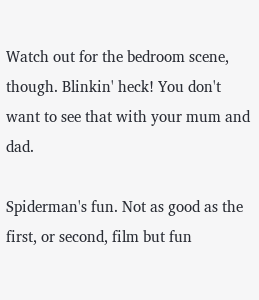Watch out for the bedroom scene, though. Blinkin' heck! You don't want to see that with your mum and dad.

Spiderman's fun. Not as good as the first, or second, film but fun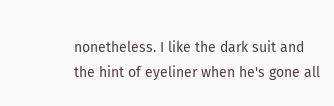nonetheless. I like the dark suit and the hint of eyeliner when he's gone all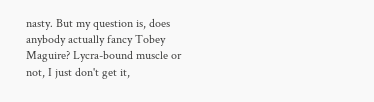nasty. But my question is, does anybody actually fancy Tobey Maguire? Lycra-bound muscle or not, I just don't get it,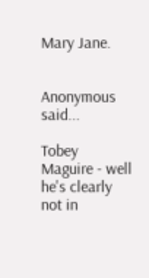Mary Jane.


Anonymous said...

Tobey Maguire - well he's clearly not in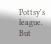Pottsy's league. But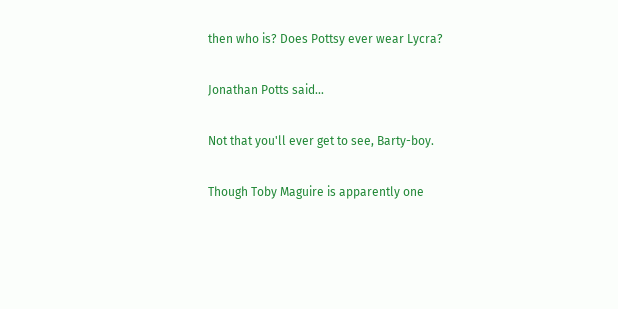then who is? Does Pottsy ever wear Lycra?

Jonathan Potts said...

Not that you'll ever get to see, Barty-boy.

Though Toby Maguire is apparently one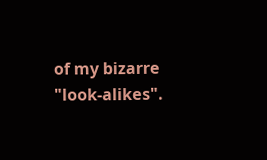of my bizarre "look-alikes".